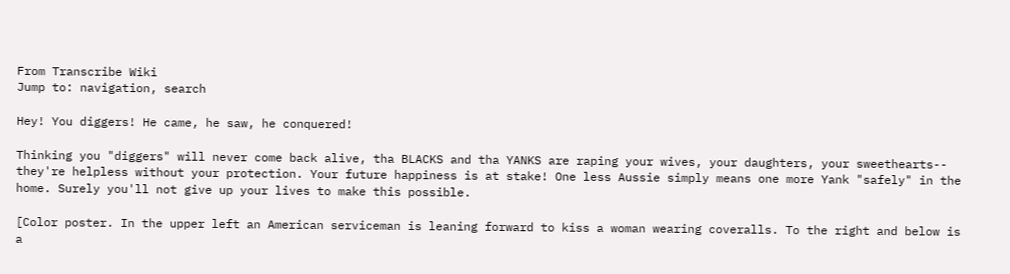From Transcribe Wiki
Jump to: navigation, search

Hey! You diggers! He came, he saw, he conquered!

Thinking you "diggers" will never come back alive, tha BLACKS and tha YANKS are raping your wives, your daughters, your sweethearts-- they're helpless without your protection. Your future happiness is at stake! One less Aussie simply means one more Yank "safely" in the home. Surely you'll not give up your lives to make this possible.

[Color poster. In the upper left an American serviceman is leaning forward to kiss a woman wearing coveralls. To the right and below is a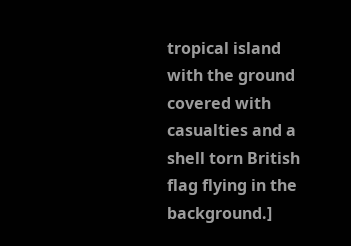tropical island with the ground covered with casualties and a shell torn British flag flying in the background.]